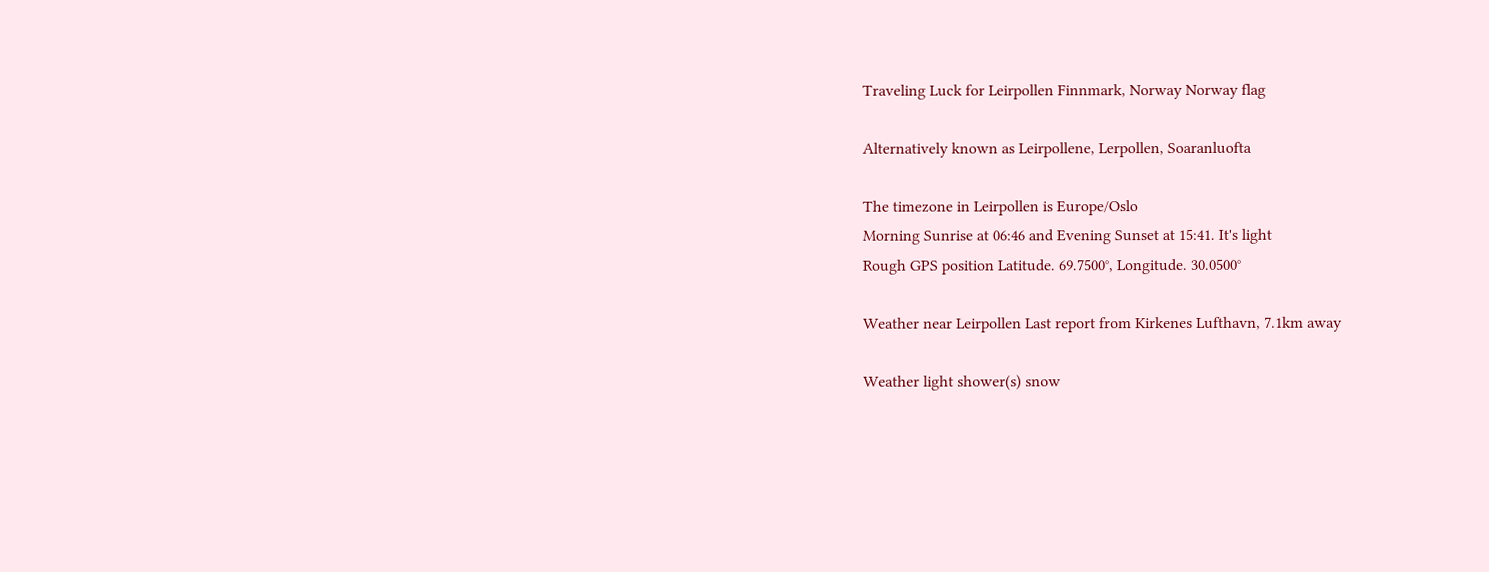Traveling Luck for Leirpollen Finnmark, Norway Norway flag

Alternatively known as Leirpollene, Lerpollen, Soaranluofta

The timezone in Leirpollen is Europe/Oslo
Morning Sunrise at 06:46 and Evening Sunset at 15:41. It's light
Rough GPS position Latitude. 69.7500°, Longitude. 30.0500°

Weather near Leirpollen Last report from Kirkenes Lufthavn, 7.1km away

Weather light shower(s) snow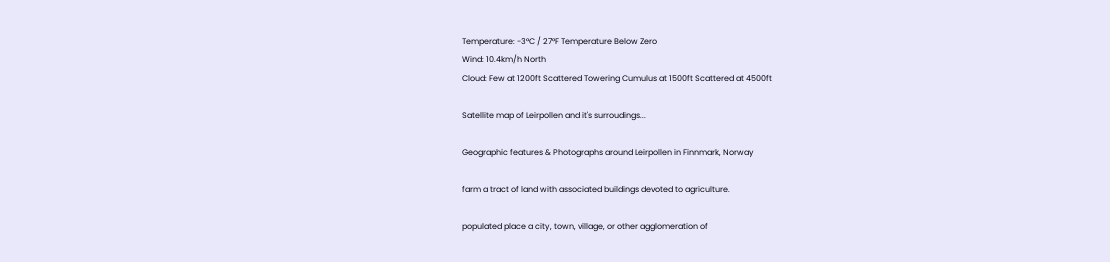Temperature: -3°C / 27°F Temperature Below Zero
Wind: 10.4km/h North
Cloud: Few at 1200ft Scattered Towering Cumulus at 1500ft Scattered at 4500ft

Satellite map of Leirpollen and it's surroudings...

Geographic features & Photographs around Leirpollen in Finnmark, Norway

farm a tract of land with associated buildings devoted to agriculture.

populated place a city, town, village, or other agglomeration of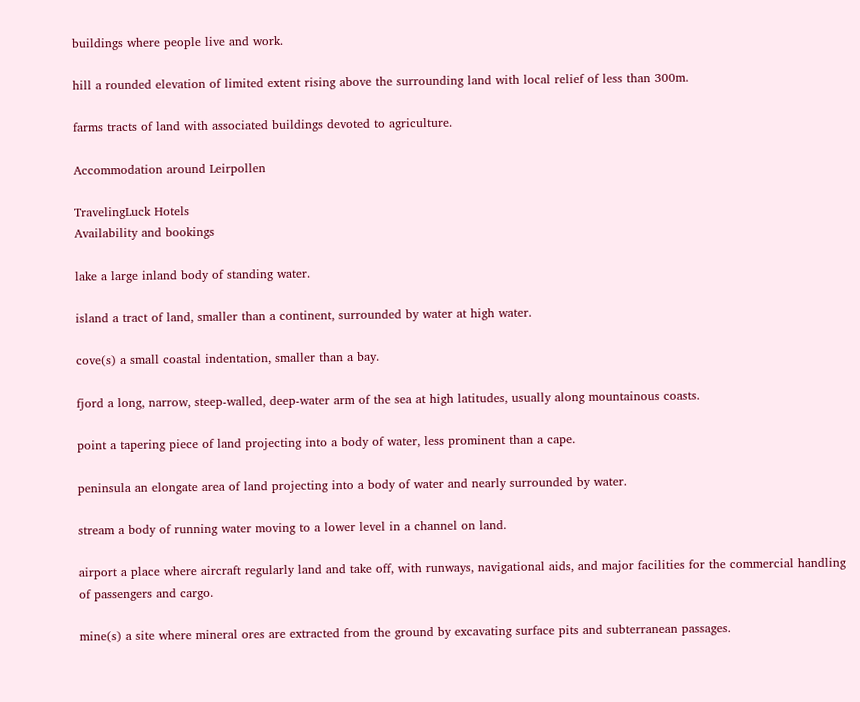buildings where people live and work.

hill a rounded elevation of limited extent rising above the surrounding land with local relief of less than 300m.

farms tracts of land with associated buildings devoted to agriculture.

Accommodation around Leirpollen

TravelingLuck Hotels
Availability and bookings

lake a large inland body of standing water.

island a tract of land, smaller than a continent, surrounded by water at high water.

cove(s) a small coastal indentation, smaller than a bay.

fjord a long, narrow, steep-walled, deep-water arm of the sea at high latitudes, usually along mountainous coasts.

point a tapering piece of land projecting into a body of water, less prominent than a cape.

peninsula an elongate area of land projecting into a body of water and nearly surrounded by water.

stream a body of running water moving to a lower level in a channel on land.

airport a place where aircraft regularly land and take off, with runways, navigational aids, and major facilities for the commercial handling of passengers and cargo.

mine(s) a site where mineral ores are extracted from the ground by excavating surface pits and subterranean passages.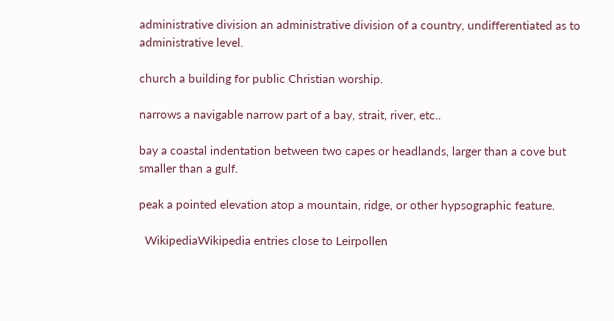administrative division an administrative division of a country, undifferentiated as to administrative level.

church a building for public Christian worship.

narrows a navigable narrow part of a bay, strait, river, etc..

bay a coastal indentation between two capes or headlands, larger than a cove but smaller than a gulf.

peak a pointed elevation atop a mountain, ridge, or other hypsographic feature.

  WikipediaWikipedia entries close to Leirpollen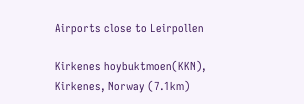Airports close to Leirpollen

Kirkenes hoybuktmoen(KKN), Kirkenes, Norway (7.1km)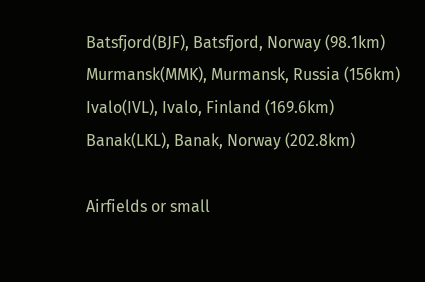Batsfjord(BJF), Batsfjord, Norway (98.1km)
Murmansk(MMK), Murmansk, Russia (156km)
Ivalo(IVL), Ivalo, Finland (169.6km)
Banak(LKL), Banak, Norway (202.8km)

Airfields or small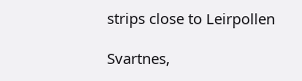strips close to Leirpollen

Svartnes,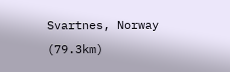Svartnes, Norway (79.3km)